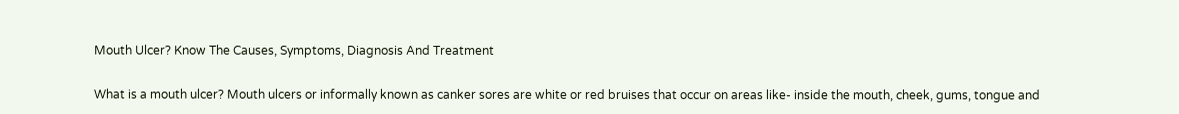Mouth Ulcer? Know The Causes, Symptoms, Diagnosis And Treatment

What is a mouth ulcer? Mouth ulcers or informally known as canker sores are white or red bruises that occur on areas like- inside the mouth, cheek, gums, tongue and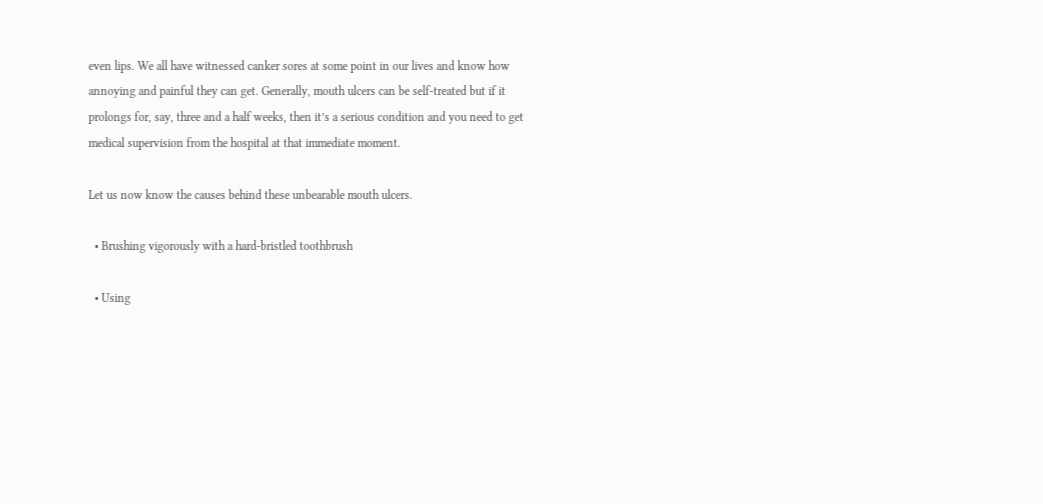even lips. We all have witnessed canker sores at some point in our lives and know how annoying and painful they can get. Generally, mouth ulcers can be self-treated but if it prolongs for, say, three and a half weeks, then it’s a serious condition and you need to get medical supervision from the hospital at that immediate moment.

Let us now know the causes behind these unbearable mouth ulcers.

  • Brushing vigorously with a hard-bristled toothbrush

  • Using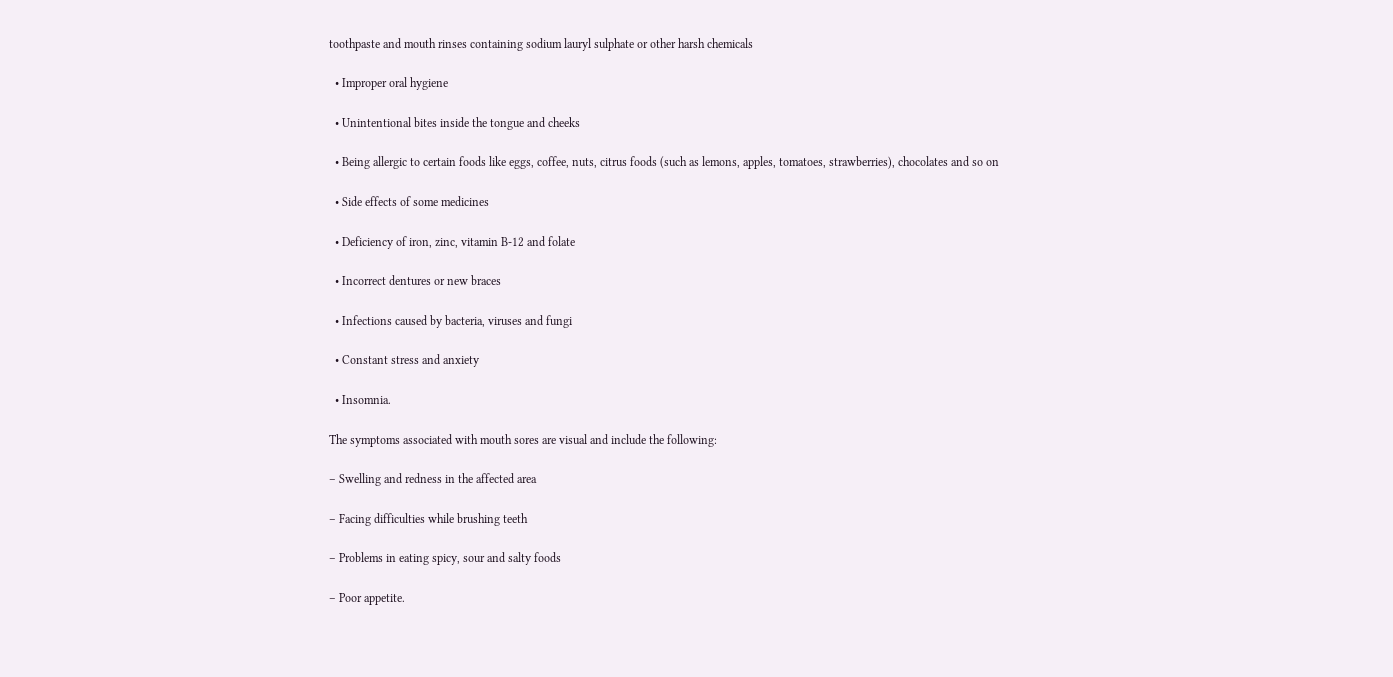toothpaste and mouth rinses containing sodium lauryl sulphate or other harsh chemicals

  • Improper oral hygiene

  • Unintentional bites inside the tongue and cheeks

  • Being allergic to certain foods like eggs, coffee, nuts, citrus foods (such as lemons, apples, tomatoes, strawberries), chocolates and so on

  • Side effects of some medicines

  • Deficiency of iron, zinc, vitamin B-12 and folate

  • Incorrect dentures or new braces

  • Infections caused by bacteria, viruses and fungi

  • Constant stress and anxiety

  • Insomnia.

The symptoms associated with mouth sores are visual and include the following:

– Swelling and redness in the affected area

– Facing difficulties while brushing teeth

– Problems in eating spicy, sour and salty foods

– Poor appetite.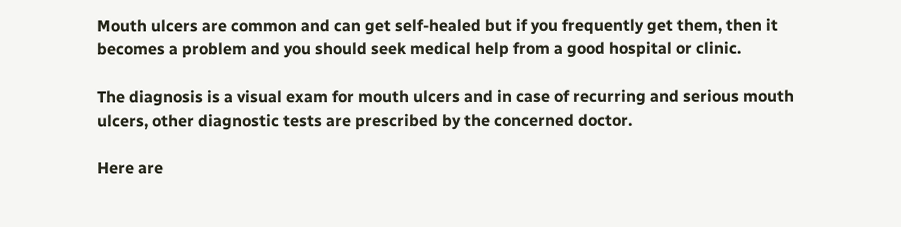Mouth ulcers are common and can get self-healed but if you frequently get them, then it becomes a problem and you should seek medical help from a good hospital or clinic.

The diagnosis is a visual exam for mouth ulcers and in case of recurring and serious mouth ulcers, other diagnostic tests are prescribed by the concerned doctor.

Here are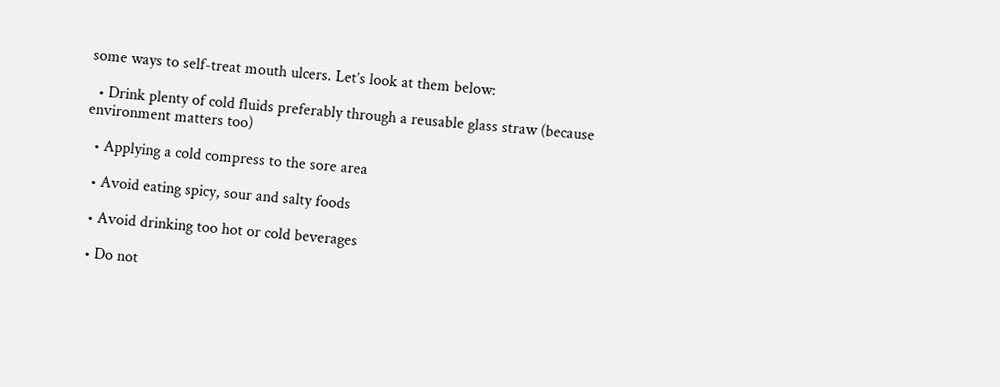some ways to self-treat mouth ulcers. Let’s look at them below:

  • Drink plenty of cold fluids preferably through a reusable glass straw (because environment matters too)

  • Applying a cold compress to the sore area

  • Avoid eating spicy, sour and salty foods

  • Avoid drinking too hot or cold beverages

  • Do not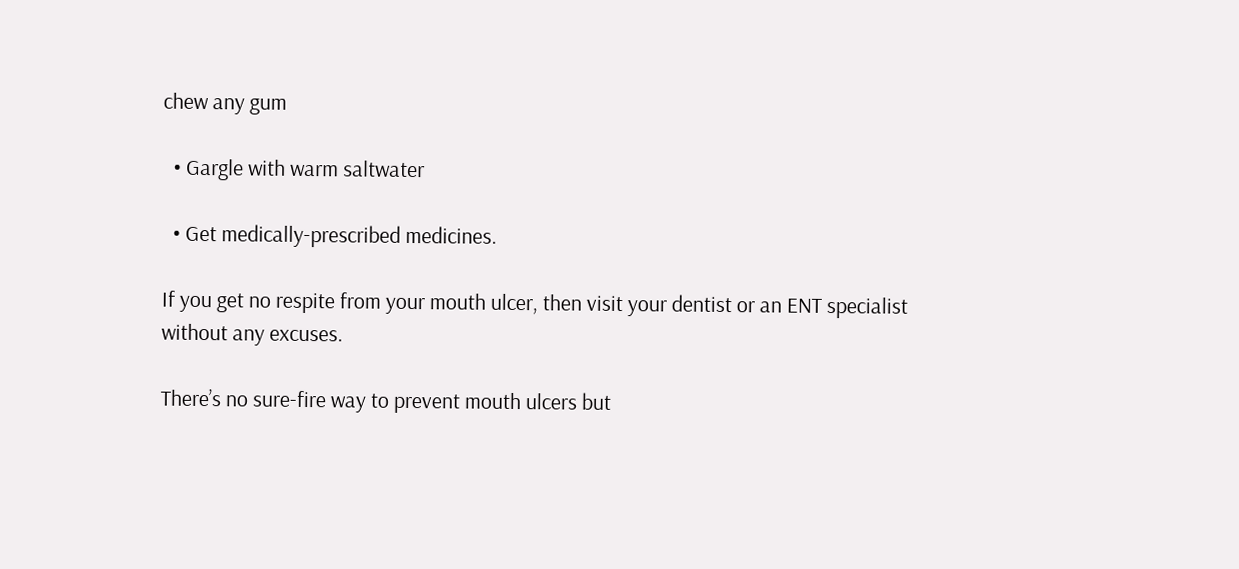chew any gum

  • Gargle with warm saltwater

  • Get medically-prescribed medicines.

If you get no respite from your mouth ulcer, then visit your dentist or an ENT specialist without any excuses.

There’s no sure-fire way to prevent mouth ulcers but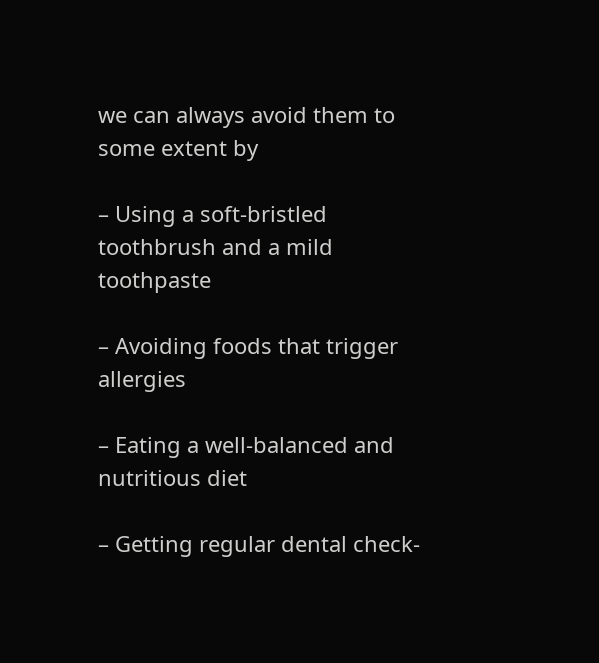we can always avoid them to some extent by

– Using a soft-bristled toothbrush and a mild toothpaste

– Avoiding foods that trigger allergies

– Eating a well-balanced and nutritious diet

– Getting regular dental check-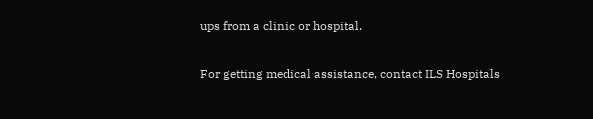ups from a clinic or hospital.

For getting medical assistance, contact ILS Hospitals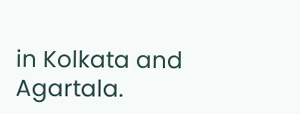in Kolkata and Agartala.